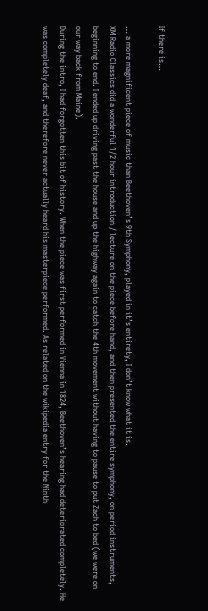If there is…

… a more magnificent piece of music than Beethoven’s 9th Symphony, played in it’s entirety, I don’t know what it is.
XM Radio Classics did a wonderful 1/2 hour introduction / lecture on the piece before hand, and then presented the entire symphony, on period instruments, beginning to end. I ended up driving past the house and up the highway again to catch the 4th movement without having to pause to put Zach to bed (we were on our way back from Maine).
During the intro, I had forgotten this bit of history. When the piece was first performed in Vienna in 1824, Beethoven’s hearing had deteriorated completely. He was completely deaf, and therefore never actually heard his masterpiece performed. As related on the wikipedia entry for the Ninth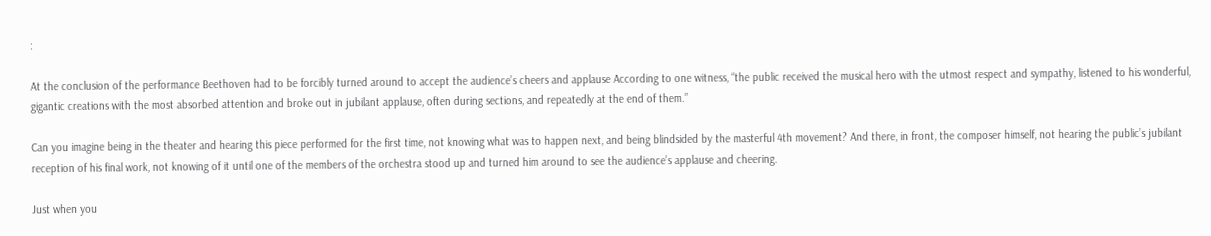:

At the conclusion of the performance Beethoven had to be forcibly turned around to accept the audience’s cheers and applause According to one witness, “the public received the musical hero with the utmost respect and sympathy, listened to his wonderful, gigantic creations with the most absorbed attention and broke out in jubilant applause, often during sections, and repeatedly at the end of them.”

Can you imagine being in the theater and hearing this piece performed for the first time, not knowing what was to happen next, and being blindsided by the masterful 4th movement? And there, in front, the composer himself, not hearing the public’s jubilant reception of his final work, not knowing of it until one of the members of the orchestra stood up and turned him around to see the audience’s applause and cheering.

Just when you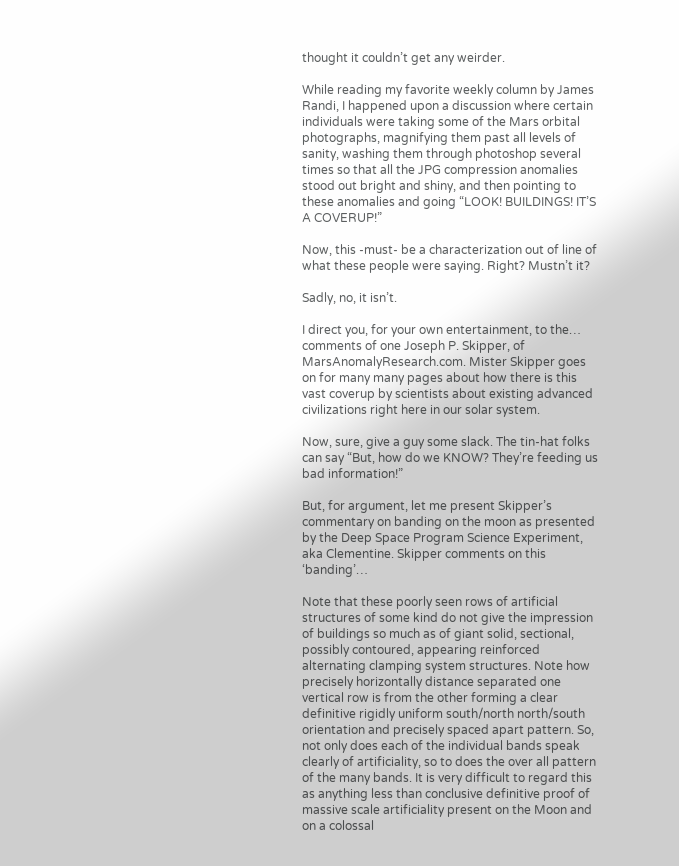thought it couldn’t get any weirder.

While reading my favorite weekly column by James Randi, I happened upon a discussion where certain individuals were taking some of the Mars orbital photographs, magnifying them past all levels of sanity, washing them through photoshop several times so that all the JPG compression anomalies stood out bright and shiny, and then pointing to these anomalies and going “LOOK! BUILDINGS! IT’S A COVERUP!”

Now, this -must- be a characterization out of line of what these people were saying. Right? Mustn’t it?

Sadly, no, it isn’t.

I direct you, for your own entertainment, to the… comments of one Joseph P. Skipper, of MarsAnomalyResearch.com. Mister Skipper goes on for many many pages about how there is this vast coverup by scientists about existing advanced civilizations right here in our solar system.

Now, sure, give a guy some slack. The tin-hat folks can say “But, how do we KNOW? They’re feeding us bad information!”

But, for argument, let me present Skipper’s commentary on banding on the moon as presented by the Deep Space Program Science Experiment, aka Clementine. Skipper comments on this ‘banding’…

Note that these poorly seen rows of artificial structures of some kind do not give the impression of buildings so much as of giant solid, sectional, possibly contoured, appearing reinforced alternating clamping system structures. Note how precisely horizontally distance separated one vertical row is from the other forming a clear definitive rigidly uniform south/north north/south orientation and precisely spaced apart pattern. So, not only does each of the individual bands speak clearly of artificiality, so to does the over all pattern of the many bands. It is very difficult to regard this as anything less than conclusive definitive proof of massive scale artificiality present on the Moon and on a colossal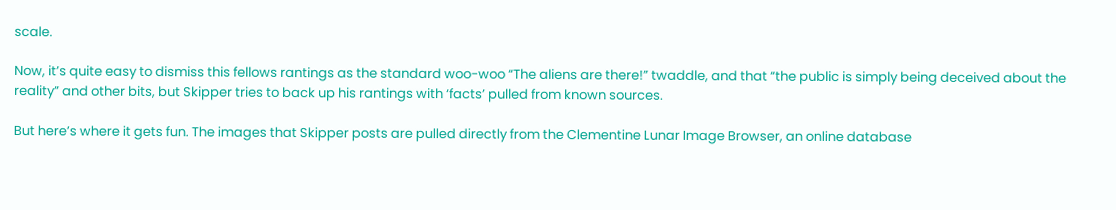scale.

Now, it’s quite easy to dismiss this fellows rantings as the standard woo-woo “The aliens are there!” twaddle, and that “the public is simply being deceived about the reality” and other bits, but Skipper tries to back up his rantings with ‘facts’ pulled from known sources.

But here’s where it gets fun. The images that Skipper posts are pulled directly from the Clementine Lunar Image Browser, an online database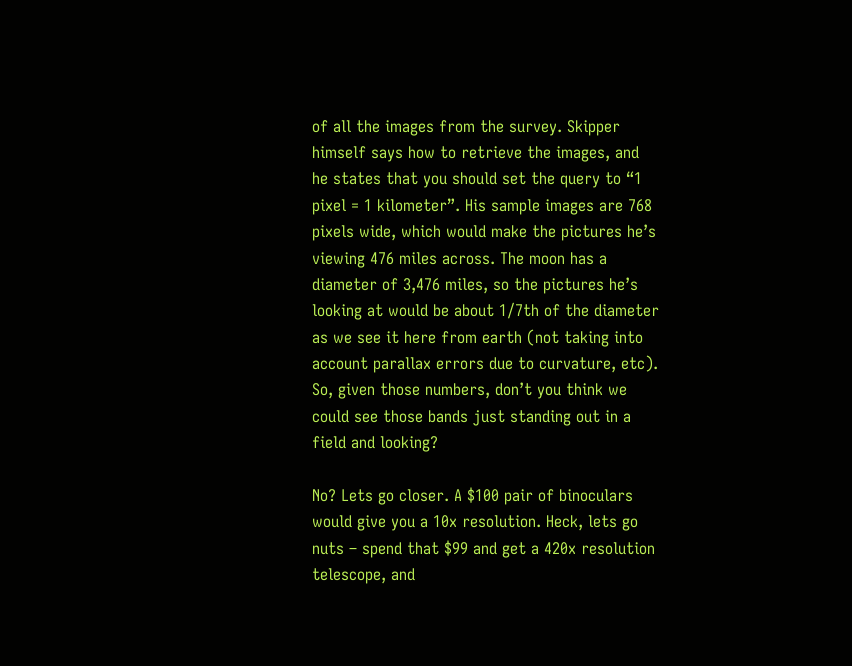of all the images from the survey. Skipper himself says how to retrieve the images, and he states that you should set the query to “1 pixel = 1 kilometer”. His sample images are 768 pixels wide, which would make the pictures he’s viewing 476 miles across. The moon has a diameter of 3,476 miles, so the pictures he’s looking at would be about 1/7th of the diameter as we see it here from earth (not taking into account parallax errors due to curvature, etc). So, given those numbers, don’t you think we could see those bands just standing out in a field and looking?

No? Lets go closer. A $100 pair of binoculars would give you a 10x resolution. Heck, lets go nuts – spend that $99 and get a 420x resolution telescope, and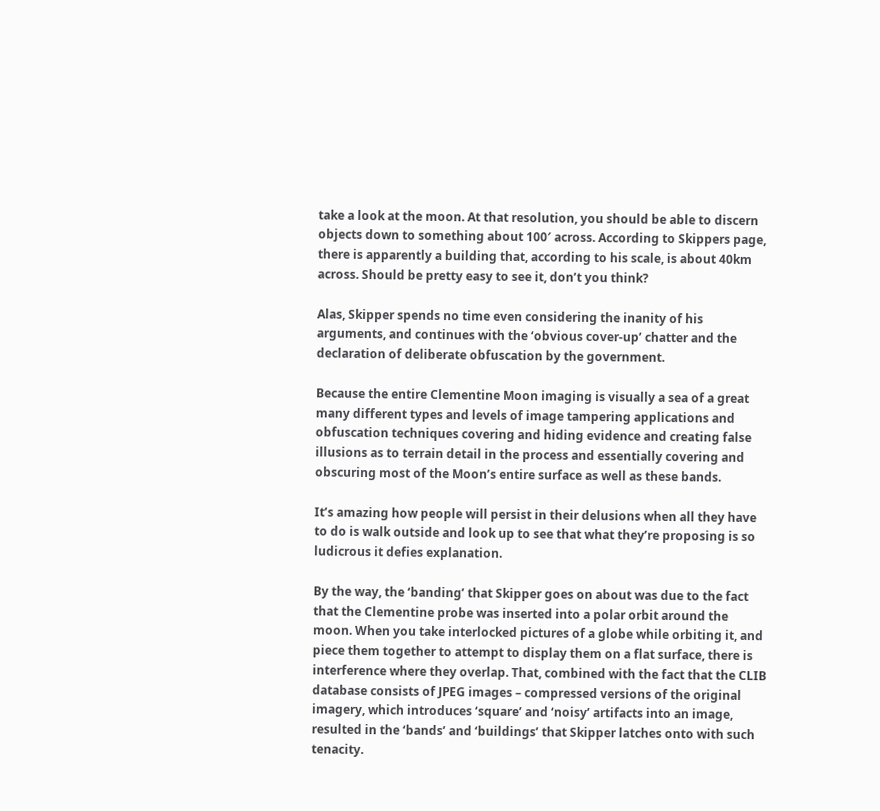take a look at the moon. At that resolution, you should be able to discern objects down to something about 100′ across. According to Skippers page, there is apparently a building that, according to his scale, is about 40km across. Should be pretty easy to see it, don’t you think?

Alas, Skipper spends no time even considering the inanity of his arguments, and continues with the ‘obvious cover-up’ chatter and the declaration of deliberate obfuscation by the government.

Because the entire Clementine Moon imaging is visually a sea of a great many different types and levels of image tampering applications and obfuscation techniques covering and hiding evidence and creating false illusions as to terrain detail in the process and essentially covering and obscuring most of the Moon’s entire surface as well as these bands.

It’s amazing how people will persist in their delusions when all they have to do is walk outside and look up to see that what they’re proposing is so ludicrous it defies explanation.

By the way, the ‘banding’ that Skipper goes on about was due to the fact that the Clementine probe was inserted into a polar orbit around the moon. When you take interlocked pictures of a globe while orbiting it, and piece them together to attempt to display them on a flat surface, there is interference where they overlap. That, combined with the fact that the CLIB database consists of JPEG images – compressed versions of the original imagery, which introduces ‘square’ and ‘noisy’ artifacts into an image, resulted in the ‘bands’ and ‘buildings’ that Skipper latches onto with such tenacity.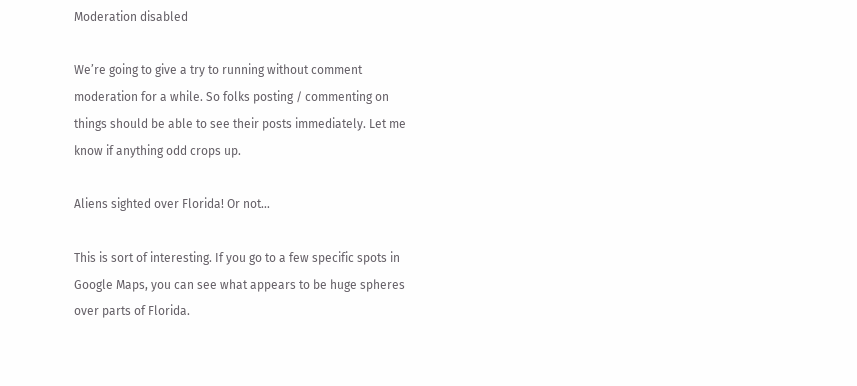Moderation disabled

We’re going to give a try to running without comment moderation for a while. So folks posting / commenting on things should be able to see their posts immediately. Let me know if anything odd crops up.

Aliens sighted over Florida! Or not…

This is sort of interesting. If you go to a few specific spots in Google Maps, you can see what appears to be huge spheres over parts of Florida.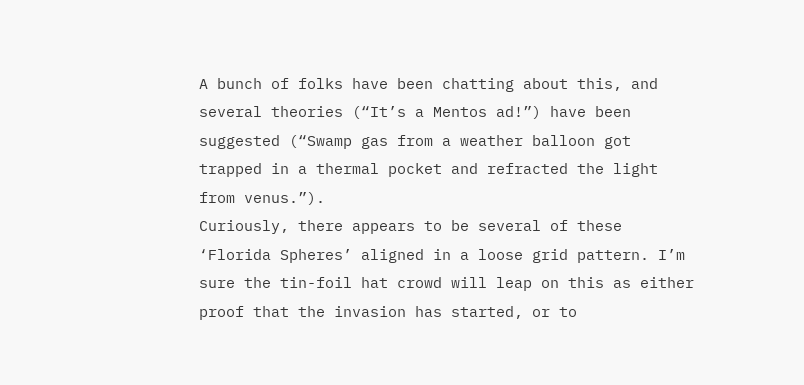A bunch of folks have been chatting about this, and several theories (“It’s a Mentos ad!”) have been suggested (“Swamp gas from a weather balloon got trapped in a thermal pocket and refracted the light from venus.”).
Curiously, there appears to be several of these ‘Florida Spheres’ aligned in a loose grid pattern. I’m sure the tin-foil hat crowd will leap on this as either proof that the invasion has started, or to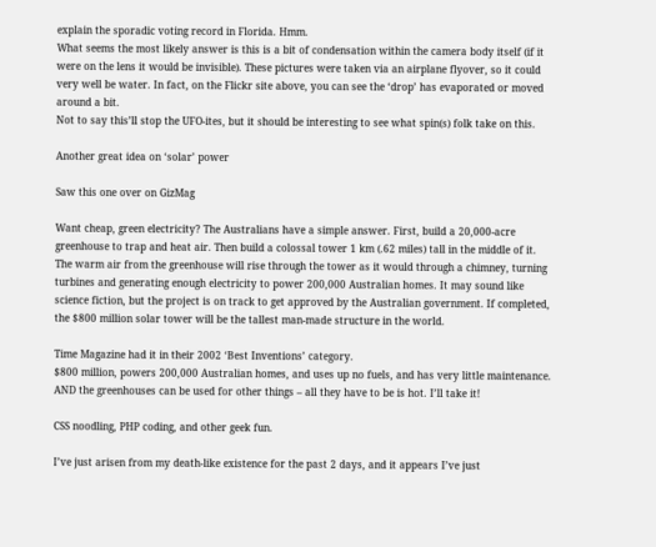explain the sporadic voting record in Florida. Hmm.
What seems the most likely answer is this is a bit of condensation within the camera body itself (if it were on the lens it would be invisible). These pictures were taken via an airplane flyover, so it could very well be water. In fact, on the Flickr site above, you can see the ‘drop’ has evaporated or moved around a bit.
Not to say this’ll stop the UFO-ites, but it should be interesting to see what spin(s) folk take on this.

Another great idea on ‘solar’ power

Saw this one over on GizMag

Want cheap, green electricity? The Australians have a simple answer. First, build a 20,000-acre greenhouse to trap and heat air. Then build a colossal tower 1 km (.62 miles) tall in the middle of it. The warm air from the greenhouse will rise through the tower as it would through a chimney, turning turbines and generating enough electricity to power 200,000 Australian homes. It may sound like science fiction, but the project is on track to get approved by the Australian government. If completed, the $800 million solar tower will be the tallest man-made structure in the world.

Time Magazine had it in their 2002 ‘Best Inventions’ category.
$800 million, powers 200,000 Australian homes, and uses up no fuels, and has very little maintenance. AND the greenhouses can be used for other things – all they have to be is hot. I’ll take it!

CSS noodling, PHP coding, and other geek fun.

I’ve just arisen from my death-like existence for the past 2 days, and it appears I’ve just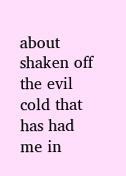about shaken off the evil cold that has had me in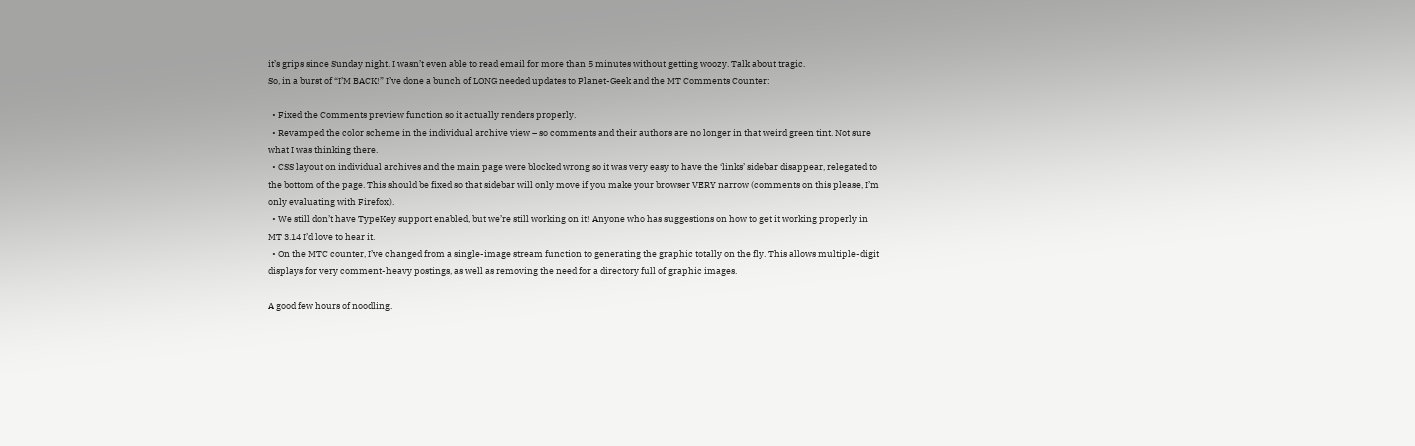it’s grips since Sunday night. I wasn’t even able to read email for more than 5 minutes without getting woozy. Talk about tragic.
So, in a burst of “I’M BACK!” I’ve done a bunch of LONG needed updates to Planet-Geek and the MT Comments Counter:

  • Fixed the Comments preview function so it actually renders properly.
  • Revamped the color scheme in the individual archive view – so comments and their authors are no longer in that weird green tint. Not sure what I was thinking there.
  • CSS layout on individual archives and the main page were blocked wrong so it was very easy to have the ‘links’ sidebar disappear, relegated to the bottom of the page. This should be fixed so that sidebar will only move if you make your browser VERY narrow (comments on this please, I’m only evaluating with Firefox).
  • We still don’t have TypeKey support enabled, but we’re still working on it! Anyone who has suggestions on how to get it working properly in MT 3.14 I’d love to hear it.
  • On the MTC counter, I’ve changed from a single-image stream function to generating the graphic totally on the fly. This allows multiple-digit displays for very comment-heavy postings, as well as removing the need for a directory full of graphic images.

A good few hours of noodling.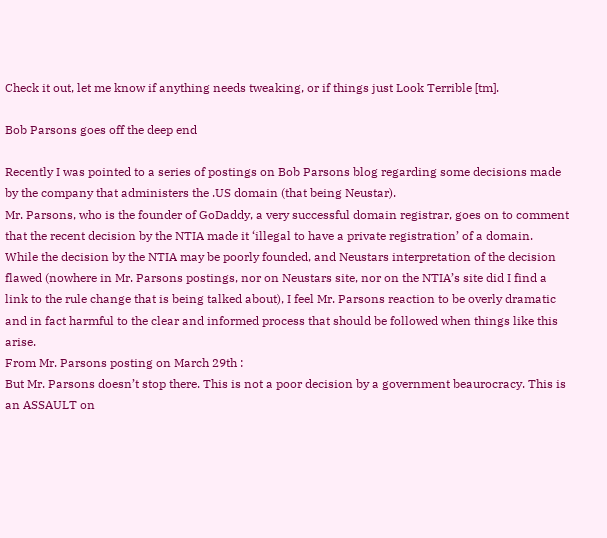Check it out, let me know if anything needs tweaking, or if things just Look Terrible [tm].

Bob Parsons goes off the deep end

Recently I was pointed to a series of postings on Bob Parsons blog regarding some decisions made by the company that administers the .US domain (that being Neustar).
Mr. Parsons, who is the founder of GoDaddy, a very successful domain registrar, goes on to comment that the recent decision by the NTIA made it ‘illegal to have a private registration’ of a domain.
While the decision by the NTIA may be poorly founded, and Neustars interpretation of the decision flawed (nowhere in Mr. Parsons postings, nor on Neustars site, nor on the NTIA’s site did I find a link to the rule change that is being talked about), I feel Mr. Parsons reaction to be overly dramatic and in fact harmful to the clear and informed process that should be followed when things like this arise.
From Mr. Parsons posting on March 29th :
But Mr. Parsons doesn’t stop there. This is not a poor decision by a government beaurocracy. This is an ASSAULT on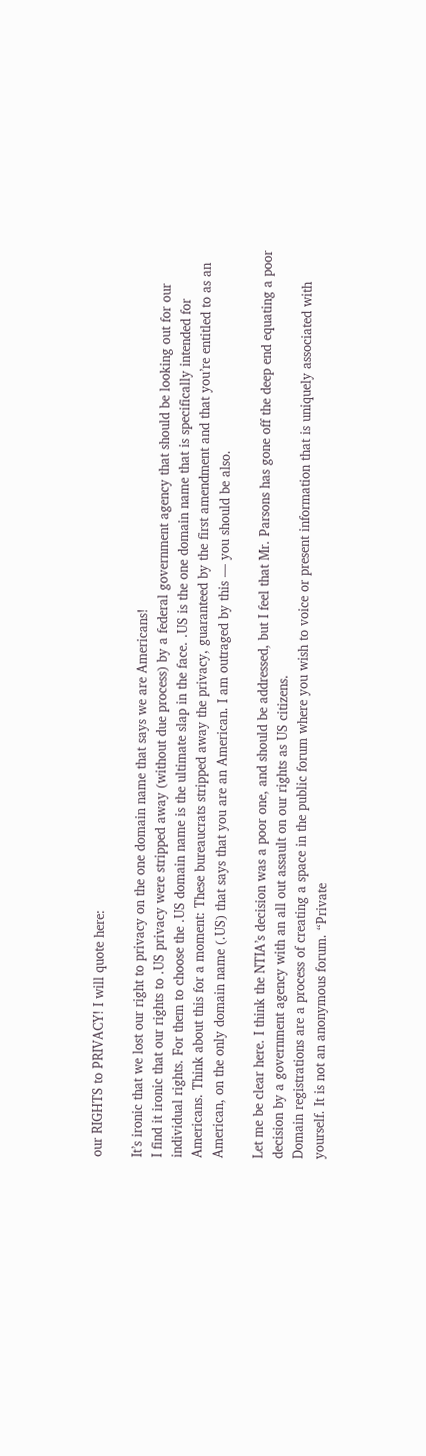our RIGHTS to PRIVACY! I will quote here:

It’s ironic that we lost our right to privacy on the one domain name that says we are Americans!
I find it ironic that our rights to .US privacy were stripped away (without due process) by a federal government agency that should be looking out for our individual rights. For them to choose the .US domain name is the ultimate slap in the face. .US is the one domain name that is specifically intended for Americans. Think about this for a moment: These bureaucrats stripped away the privacy, guaranteed by the first amendment and that you’re entitled to as an American, on the only domain name (.US) that says that you are an American. I am outraged by this — you should be also.

Let me be clear here. I think the NTIA’s decision was a poor one, and should be addressed, but I feel that Mr. Parsons has gone off the deep end equating a poor decision by a government agency with an all out assault on our rights as US citizens.
Domain registrations are a process of creating a space in the public forum where you wish to voice or present information that is uniquely associated with yourself. It is not an anonymous forum. “Private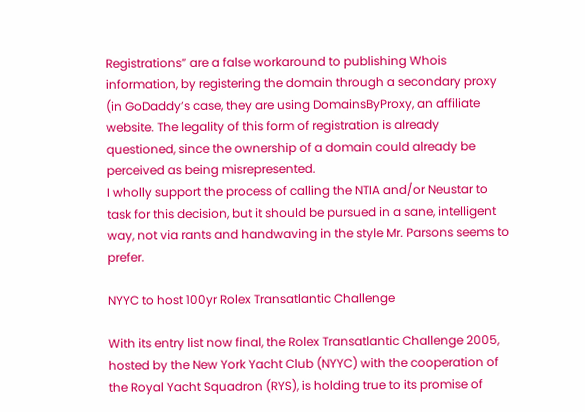Registrations” are a false workaround to publishing Whois information, by registering the domain through a secondary proxy (in GoDaddy’s case, they are using DomainsByProxy, an affiliate website. The legality of this form of registration is already questioned, since the ownership of a domain could already be perceived as being misrepresented.
I wholly support the process of calling the NTIA and/or Neustar to task for this decision, but it should be pursued in a sane, intelligent way, not via rants and handwaving in the style Mr. Parsons seems to prefer.

NYYC to host 100yr Rolex Transatlantic Challenge

With its entry list now final, the Rolex Transatlantic Challenge 2005, hosted by the New York Yacht Club (NYYC) with the cooperation of the Royal Yacht Squadron (RYS), is holding true to its promise of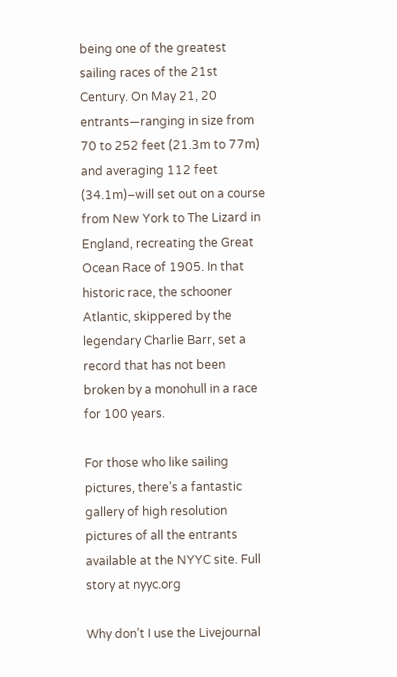being one of the greatest sailing races of the 21st Century. On May 21, 20 entrants—ranging in size from 70 to 252 feet (21.3m to 77m) and averaging 112 feet (34.1m)–will set out on a course from New York to The Lizard in England, recreating the Great Ocean Race of 1905. In that historic race, the schooner Atlantic, skippered by the legendary Charlie Barr, set a record that has not been broken by a monohull in a race for 100 years.

For those who like sailing pictures, there’s a fantastic gallery of high resolution pictures of all the entrants available at the NYYC site. Full story at nyyc.org

Why don’t I use the Livejournal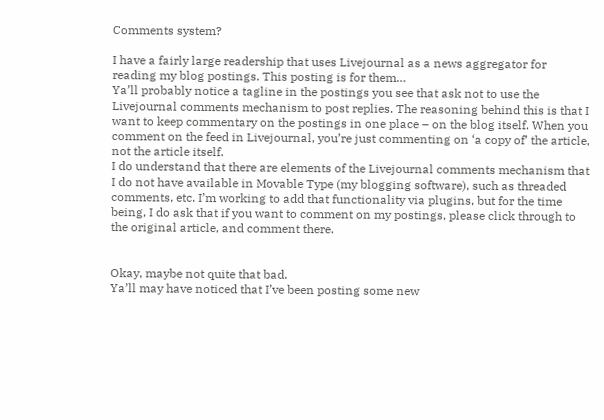Comments system?

I have a fairly large readership that uses Livejournal as a news aggregator for reading my blog postings. This posting is for them…
Ya’ll probably notice a tagline in the postings you see that ask not to use the Livejournal comments mechanism to post replies. The reasoning behind this is that I want to keep commentary on the postings in one place – on the blog itself. When you comment on the feed in Livejournal, you’re just commenting on ‘a copy of’ the article, not the article itself.
I do understand that there are elements of the Livejournal comments mechanism that I do not have available in Movable Type (my blogging software), such as threaded comments, etc. I’m working to add that functionality via plugins, but for the time being, I do ask that if you want to comment on my postings, please click through to the original article, and comment there.


Okay, maybe not quite that bad.
Ya’ll may have noticed that I’ve been posting some new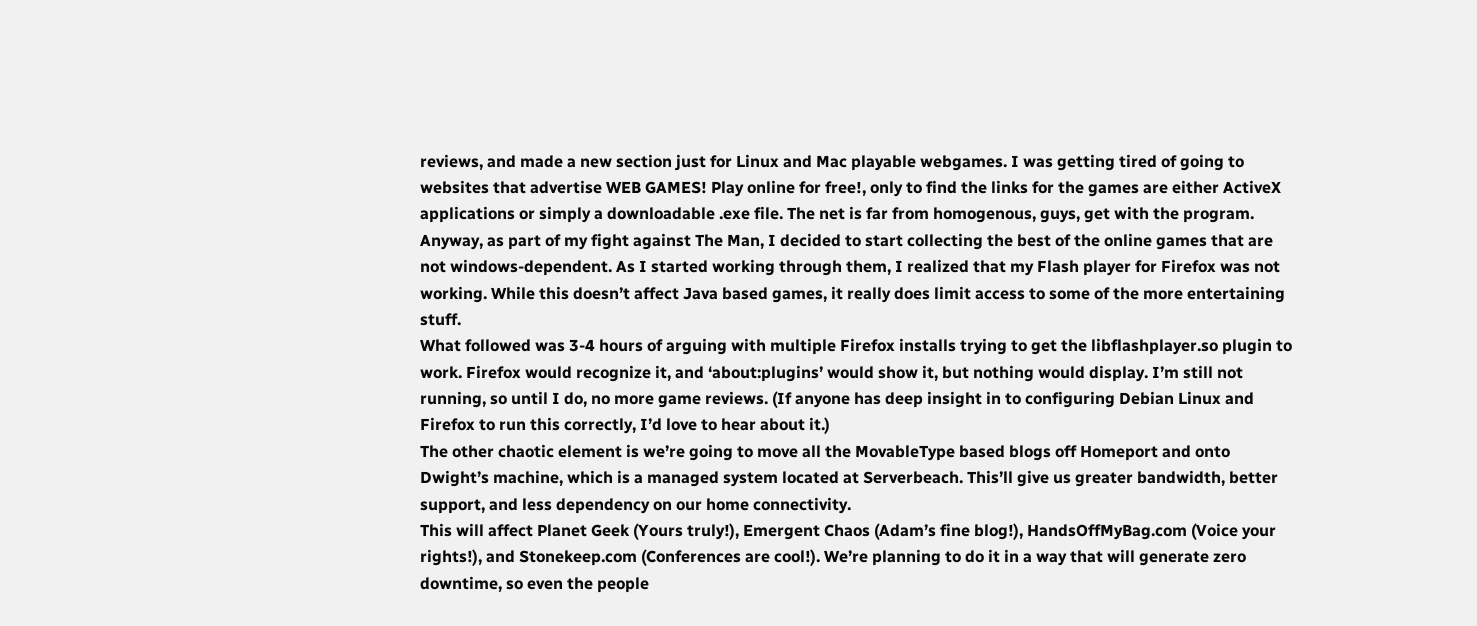reviews, and made a new section just for Linux and Mac playable webgames. I was getting tired of going to websites that advertise WEB GAMES! Play online for free!, only to find the links for the games are either ActiveX applications or simply a downloadable .exe file. The net is far from homogenous, guys, get with the program.
Anyway, as part of my fight against The Man, I decided to start collecting the best of the online games that are not windows-dependent. As I started working through them, I realized that my Flash player for Firefox was not working. While this doesn’t affect Java based games, it really does limit access to some of the more entertaining stuff.
What followed was 3-4 hours of arguing with multiple Firefox installs trying to get the libflashplayer.so plugin to work. Firefox would recognize it, and ‘about:plugins’ would show it, but nothing would display. I’m still not running, so until I do, no more game reviews. (If anyone has deep insight in to configuring Debian Linux and Firefox to run this correctly, I’d love to hear about it.)
The other chaotic element is we’re going to move all the MovableType based blogs off Homeport and onto Dwight’s machine, which is a managed system located at Serverbeach. This’ll give us greater bandwidth, better support, and less dependency on our home connectivity.
This will affect Planet Geek (Yours truly!), Emergent Chaos (Adam’s fine blog!), HandsOffMyBag.com (Voice your rights!), and Stonekeep.com (Conferences are cool!). We’re planning to do it in a way that will generate zero downtime, so even the people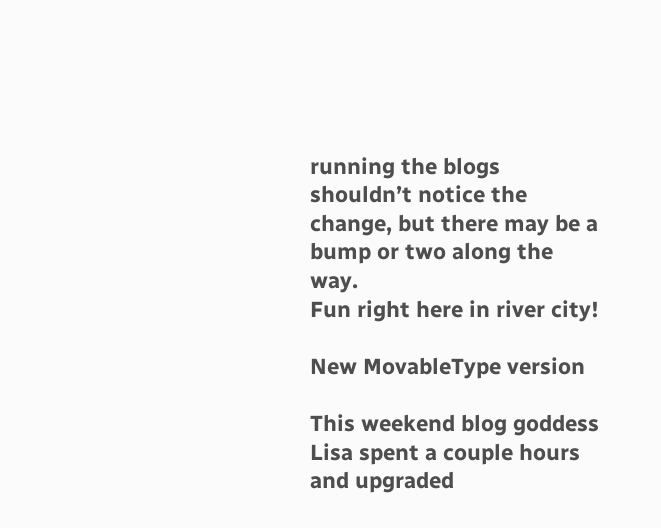running the blogs shouldn’t notice the change, but there may be a bump or two along the way.
Fun right here in river city!

New MovableType version

This weekend blog goddess Lisa spent a couple hours and upgraded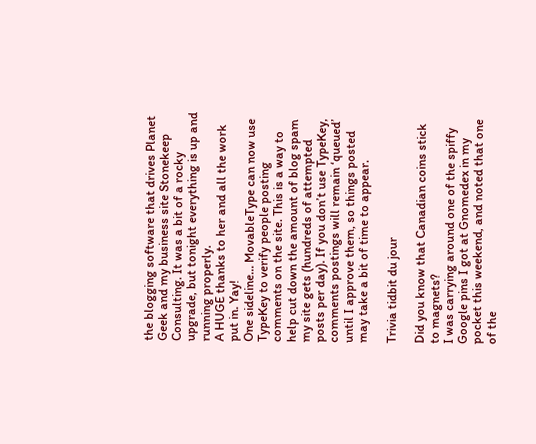the blogging software that drives Planet Geek and my business site Stonekeep Consulting. It was a bit of a rocky upgrade, but tonight everything is up and running properly.
A HUGE thanks to her and all the work put in. Yay!
One sideline… MovableType can now use TypeKey to verify people posting comments on the site. This is a way to help cut down the amount of blog spam my site gets (hundreds of attempted posts per day). If you don’t use TypeKey, comments postings will remain ‘queued’ until I approve them, so things posted may take a bit of time to appear.

Trivia tidbit du jour

Did you know that Canadian coins stick to magnets?
I was carrying around one of the spiffy Google pins I got at Gnomedex in my pocket this weekend, and noted that one of the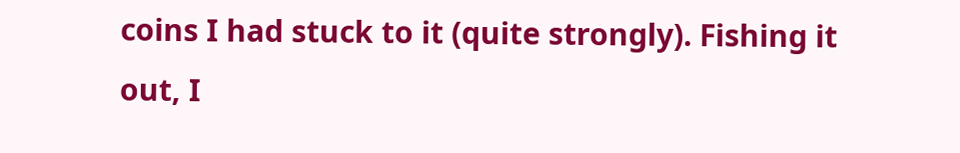coins I had stuck to it (quite strongly). Fishing it out, I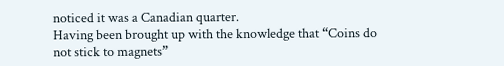noticed it was a Canadian quarter.
Having been brought up with the knowledge that “Coins do not stick to magnets”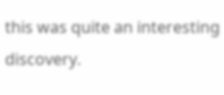this was quite an interesting discovery.